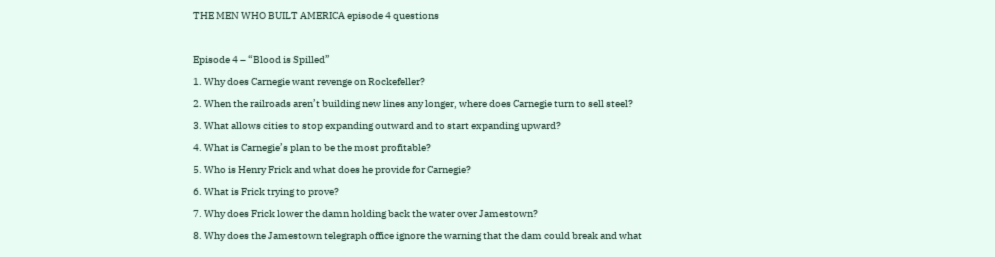THE MEN WHO BUILT AMERICA episode 4 questions

Episode 4 – “Blood is Spilled”
1. Why does Carnegie want revenge on Rockefeller?
2. When the railroads aren’t building new lines any longer, where does Carnegie turn to sell steel?
3. What allows cities to stop expanding outward and to start expanding upward?
4. What is Carnegie’s plan to be the most profitable?
5. Who is Henry Frick and what does he provide for Carnegie?
6. What is Frick trying to prove?
7. Why does Frick lower the damn holding back the water over Jamestown?
8. Why does the Jamestown telegraph office ignore the warning that the dam could break and what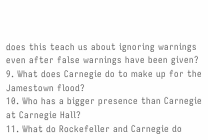does this teach us about ignoring warnings even after false warnings have been given?
9. What does Carnegie do to make up for the Jamestown flood?
10. Who has a bigger presence than Carnegie at Carnegie Hall?
11. What do Rockefeller and Carnegie do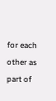for each other as part of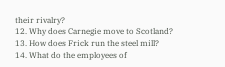their rivalry?
12. Why does Carnegie move to Scotland?
13. How does Frick run the steel mill?
14. What do the employees of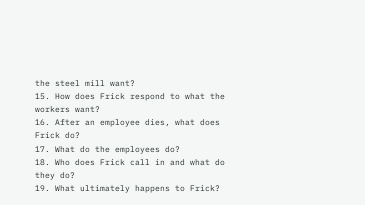the steel mill want?
15. How does Frick respond to what the workers want?
16. After an employee dies, what does Frick do?
17. What do the employees do?
18. Who does Frick call in and what do they do?
19. What ultimately happens to Frick?